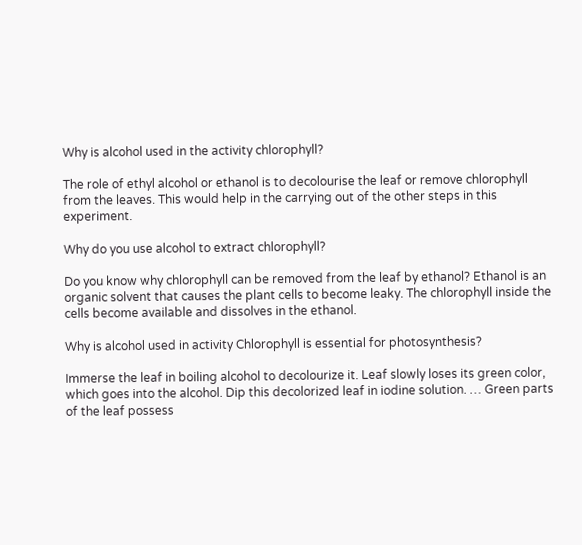Why is alcohol used in the activity chlorophyll?

The role of ethyl alcohol or ethanol is to decolourise the leaf or remove chlorophyll from the leaves. This would help in the carrying out of the other steps in this experiment.

Why do you use alcohol to extract chlorophyll?

Do you know why chlorophyll can be removed from the leaf by ethanol? Ethanol is an organic solvent that causes the plant cells to become leaky. The chlorophyll inside the cells become available and dissolves in the ethanol.

Why is alcohol used in activity Chlorophyll is essential for photosynthesis?

Immerse the leaf in boiling alcohol to decolourize it. Leaf slowly loses its green color, which goes into the alcohol. Dip this decolorized leaf in iodine solution. … Green parts of the leaf possess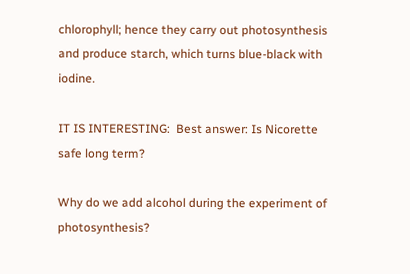chlorophyll; hence they carry out photosynthesis and produce starch, which turns blue-black with iodine.

IT IS INTERESTING:  Best answer: Is Nicorette safe long term?

Why do we add alcohol during the experiment of photosynthesis?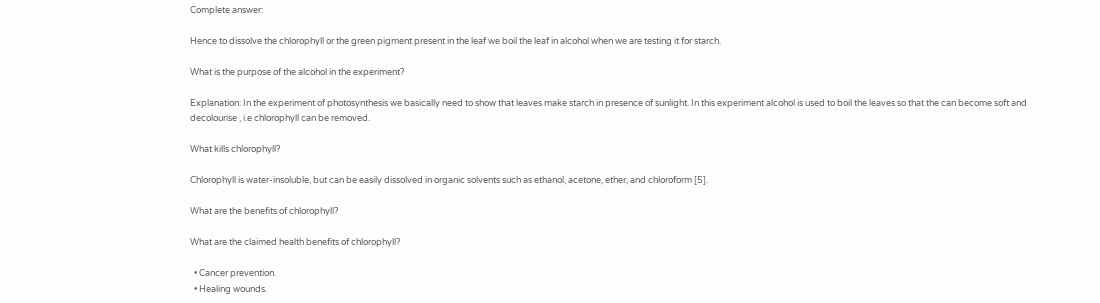Complete answer:

Hence to dissolve the chlorophyll or the green pigment present in the leaf we boil the leaf in alcohol when we are testing it for starch.

What is the purpose of the alcohol in the experiment?

Explanation: In the experiment of photosynthesis we basically need to show that leaves make starch in presence of sunlight. In this experiment alcohol is used to boil the leaves so that the can become soft and decolourise , i.e chlorophyll can be removed.

What kills chlorophyll?

Chlorophyll is water-insoluble, but can be easily dissolved in organic solvents such as ethanol, acetone, ether, and chloroform [5].

What are the benefits of chlorophyll?

What are the claimed health benefits of chlorophyll?

  • Cancer prevention.
  • Healing wounds.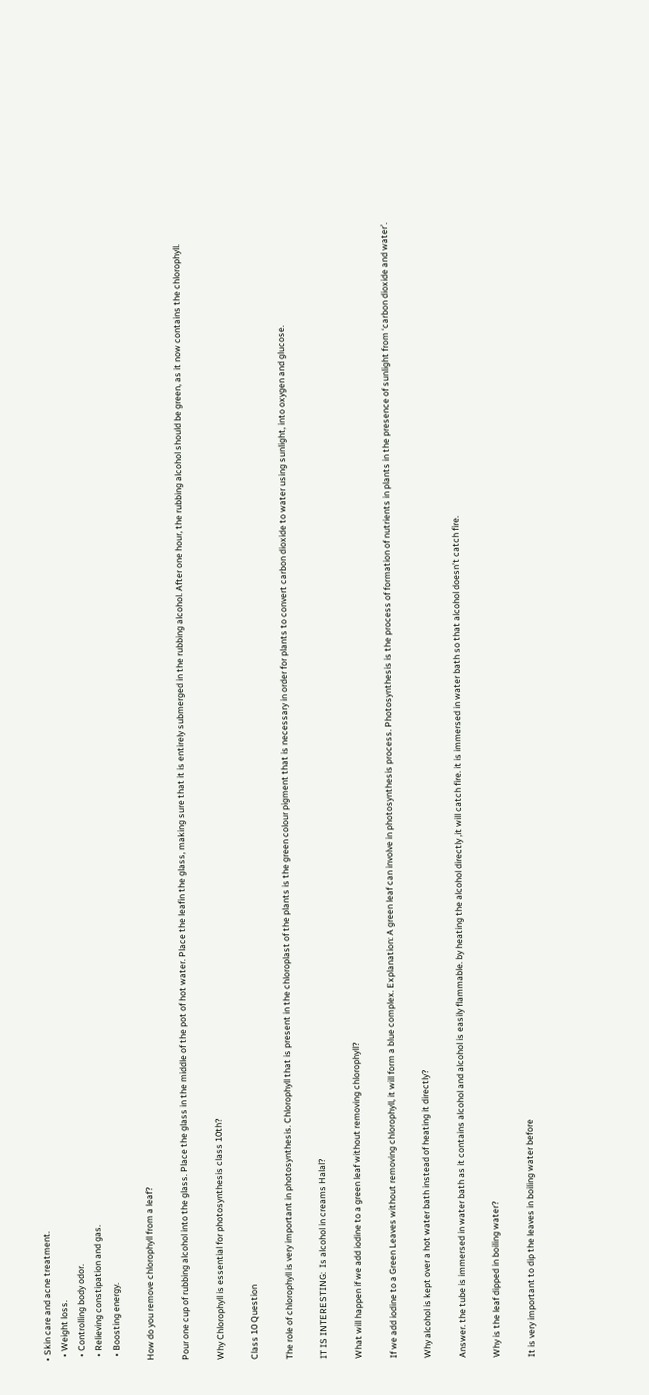• Skin care and acne treatment.
  • Weight loss.
  • Controlling body odor.
  • Relieving constipation and gas.
  • Boosting energy.

How do you remove chlorophyll from a leaf?

Pour one cup of rubbing alcohol into the glass. Place the glass in the middle of the pot of hot water. Place the leafin the glass, making sure that it is entirely submerged in the rubbing alcohol. After one hour, the rubbing alcohol should be green, as it now contains the chlorophyll.

Why Chlorophyll is essential for photosynthesis class 10th?

Class 10 Question

The role of chlorophyll is very important in photosynthesis. Chlorophyll that is present in the chloroplast of the plants is the green colour pigment that is necessary in order for plants to convert carbon dioxide to water using sunlight, into oxygen and glucose.

IT IS INTERESTING:  Is alcohol in creams Halal?

What will happen if we add iodine to a green leaf without removing chlorophyll?

If we add iodine to a Green Leaves without removing chlorophyll, it will form a blue complex. Explanation: A green leaf can involve in photosynthesis process. Photosynthesis is the process of formation of nutrients in plants in the presence of sunlight from ‘carbon dioxide and water’.

Why alcohol is kept over a hot water bath instead of heating it directly?

Answer. the tube is immersed in water bath as it contains alcohol and alcohol is easily flammable. by heating the alcohol directly ,it will catch fire. it is immersed in water bath so that alcohol doesn’t catch fire.

Why is the leaf dipped in boiling water?

It is very important to dip the leaves in boiling water before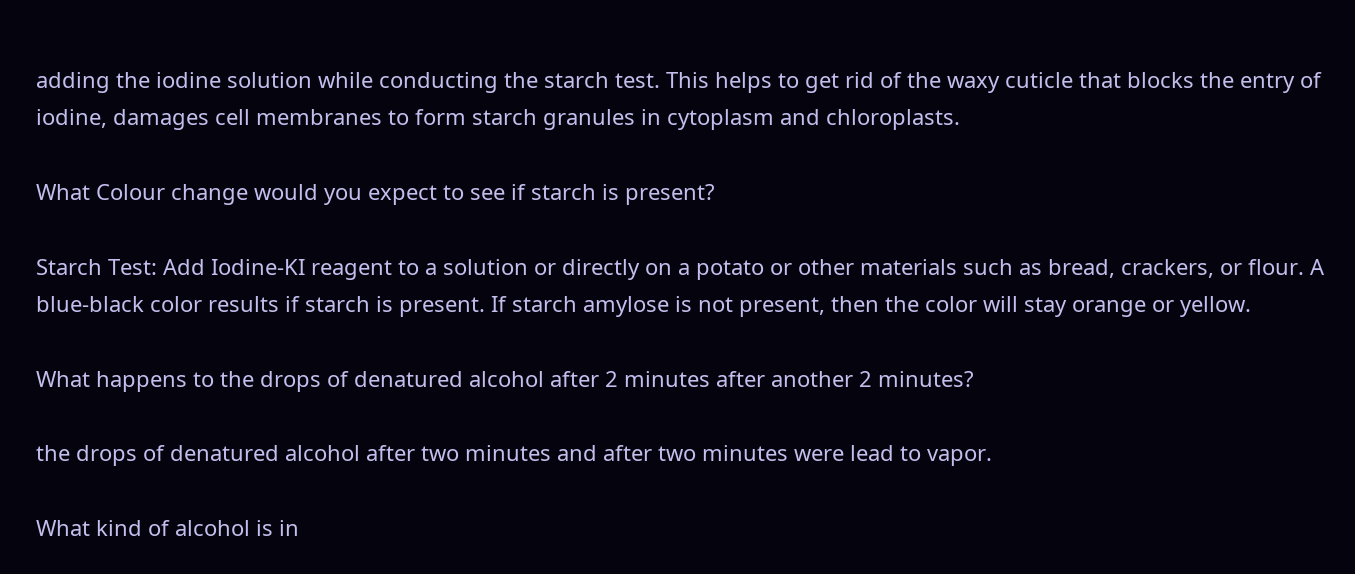adding the iodine solution while conducting the starch test. This helps to get rid of the waxy cuticle that blocks the entry of iodine, damages cell membranes to form starch granules in cytoplasm and chloroplasts.

What Colour change would you expect to see if starch is present?

Starch Test: Add Iodine-KI reagent to a solution or directly on a potato or other materials such as bread, crackers, or flour. A blue-black color results if starch is present. If starch amylose is not present, then the color will stay orange or yellow.

What happens to the drops of denatured alcohol after 2 minutes after another 2 minutes?

the drops of denatured alcohol after two minutes and after two minutes were lead to vapor.

What kind of alcohol is in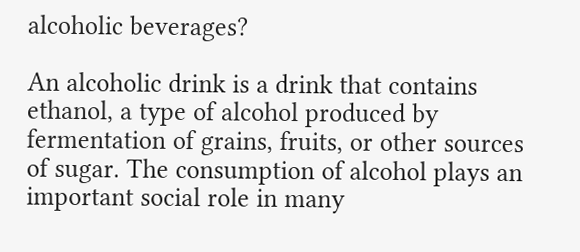alcoholic beverages?

An alcoholic drink is a drink that contains ethanol, a type of alcohol produced by fermentation of grains, fruits, or other sources of sugar. The consumption of alcohol plays an important social role in many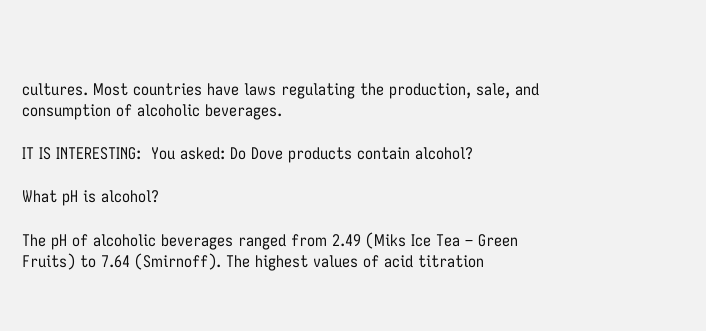cultures. Most countries have laws regulating the production, sale, and consumption of alcoholic beverages.

IT IS INTERESTING:  You asked: Do Dove products contain alcohol?

What pH is alcohol?

The pH of alcoholic beverages ranged from 2.49 (Miks Ice Tea – Green Fruits) to 7.64 (Smirnoff). The highest values of acid titration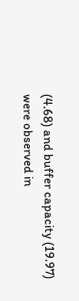(4.68) and buffer capacity (19.97) were observed in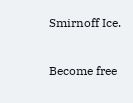Smirnoff Ice.

Become free